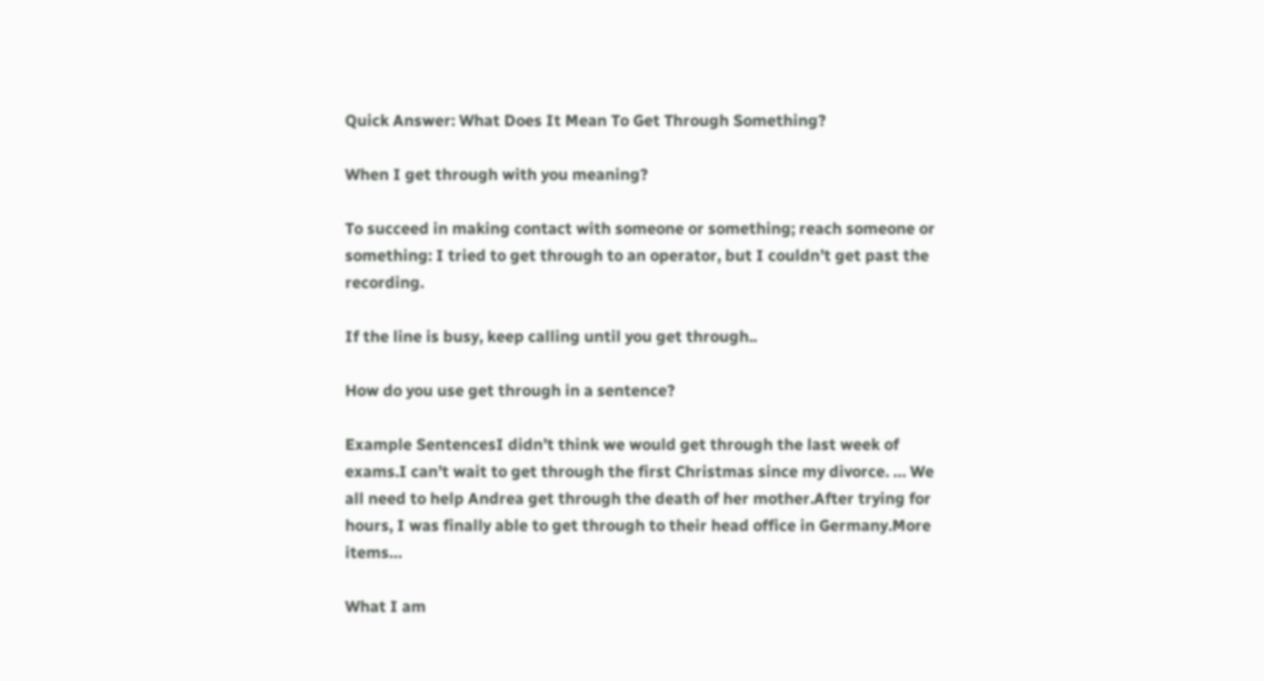Quick Answer: What Does It Mean To Get Through Something?

When I get through with you meaning?

To succeed in making contact with someone or something; reach someone or something: I tried to get through to an operator, but I couldn’t get past the recording.

If the line is busy, keep calling until you get through..

How do you use get through in a sentence?

Example SentencesI didn’t think we would get through the last week of exams.I can’t wait to get through the first Christmas since my divorce. … We all need to help Andrea get through the death of her mother.After trying for hours, I was finally able to get through to their head office in Germany.More items…

What I am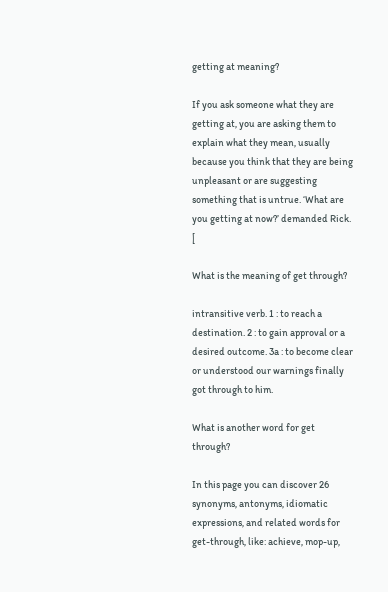getting at meaning?

If you ask someone what they are getting at, you are asking them to explain what they mean, usually because you think that they are being unpleasant or are suggesting something that is untrue. ‘What are you getting at now?’ demanded Rick. [

What is the meaning of get through?

intransitive verb. 1 : to reach a destination. 2 : to gain approval or a desired outcome. 3a : to become clear or understood our warnings finally got through to him.

What is another word for get through?

In this page you can discover 26 synonyms, antonyms, idiomatic expressions, and related words for get-through, like: achieve, mop-up,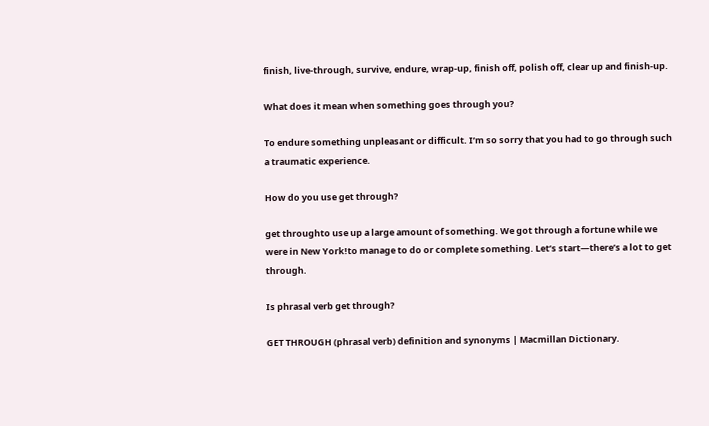finish, live-through, survive, endure, wrap-up, finish off, polish off, clear up and finish-up.

What does it mean when something goes through you?

To endure something unpleasant or difficult. I’m so sorry that you had to go through such a traumatic experience.

How do you use get through?

get throughto use up a large amount of something. We got through a fortune while we were in New York!to manage to do or complete something. Let’s start—there’s a lot to get through.

Is phrasal verb get through?

GET THROUGH (phrasal verb) definition and synonyms | Macmillan Dictionary.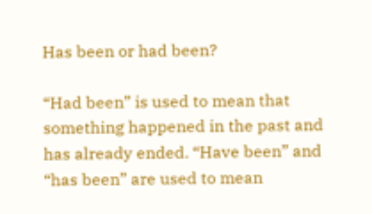Has been or had been?

“Had been” is used to mean that something happened in the past and has already ended. “Have been” and “has been” are used to mean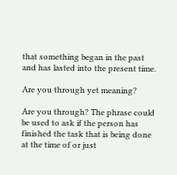that something began in the past and has lasted into the present time.

Are you through yet meaning?

Are you through? The phrase could be used to ask if the person has finished the task that is being done at the time of or just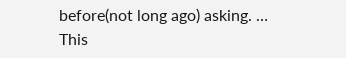before(not long ago) asking. … This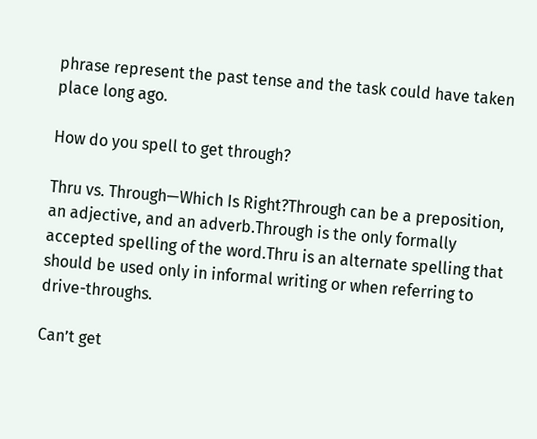phrase represent the past tense and the task could have taken place long ago.

How do you spell to get through?

Thru vs. Through—Which Is Right?Through can be a preposition, an adjective, and an adverb.Through is the only formally accepted spelling of the word.Thru is an alternate spelling that should be used only in informal writing or when referring to drive-throughs.

Can’t get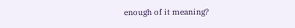enough of it meaning?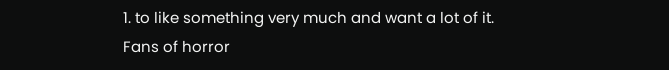1. to like something very much and want a lot of it. Fans of horror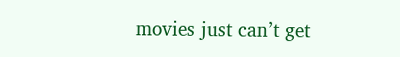movies just can’t get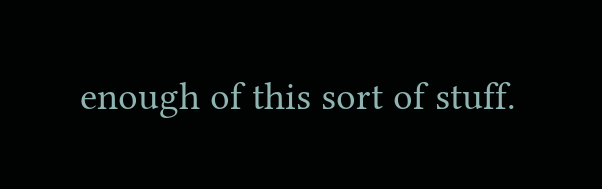enough of this sort of stuff.